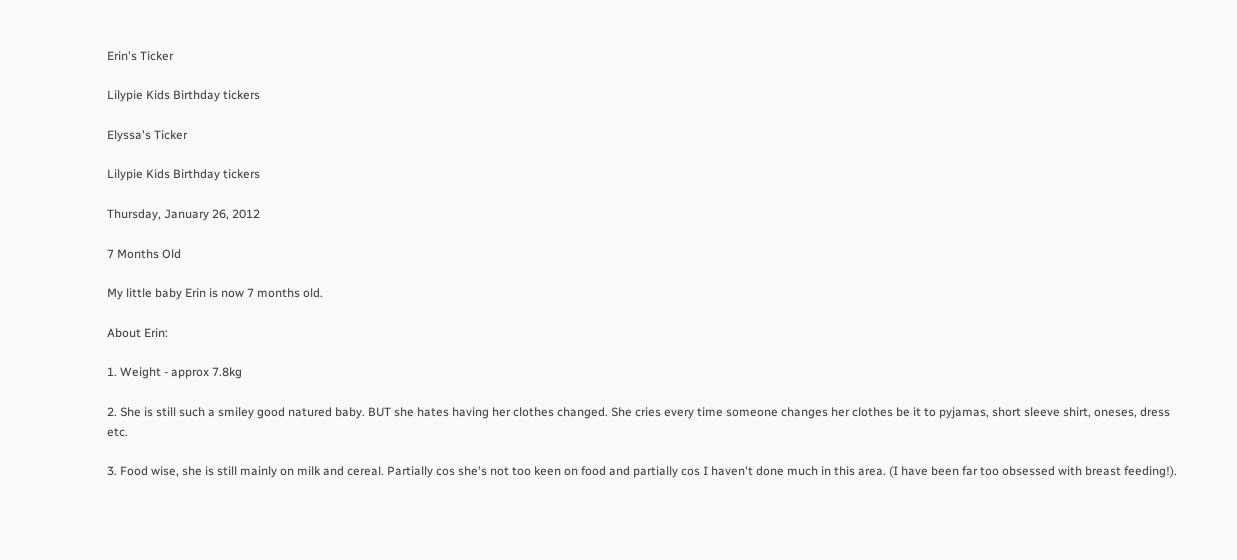Erin's Ticker

Lilypie Kids Birthday tickers

Elyssa's Ticker

Lilypie Kids Birthday tickers

Thursday, January 26, 2012

7 Months Old

My little baby Erin is now 7 months old.

About Erin:

1. Weight - approx 7.8kg

2. She is still such a smiley good natured baby. BUT she hates having her clothes changed. She cries every time someone changes her clothes be it to pyjamas, short sleeve shirt, oneses, dress etc.

3. Food wise, she is still mainly on milk and cereal. Partially cos she's not too keen on food and partially cos I haven't done much in this area. (I have been far too obsessed with breast feeding!).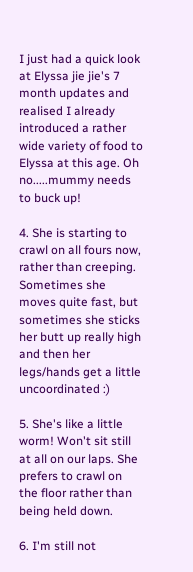I just had a quick look at Elyssa jie jie's 7 month updates and realised I already introduced a rather wide variety of food to Elyssa at this age. Oh no.....mummy needs to buck up!

4. She is starting to crawl on all fours now, rather than creeping. Sometimes she moves quite fast, but sometimes she sticks her butt up really high and then her legs/hands get a little uncoordinated :)

5. She's like a little worm! Won't sit still at all on our laps. She prefers to crawl on the floor rather than being held down.

6. I'm still not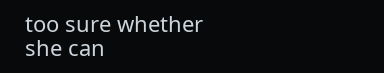too sure whether she can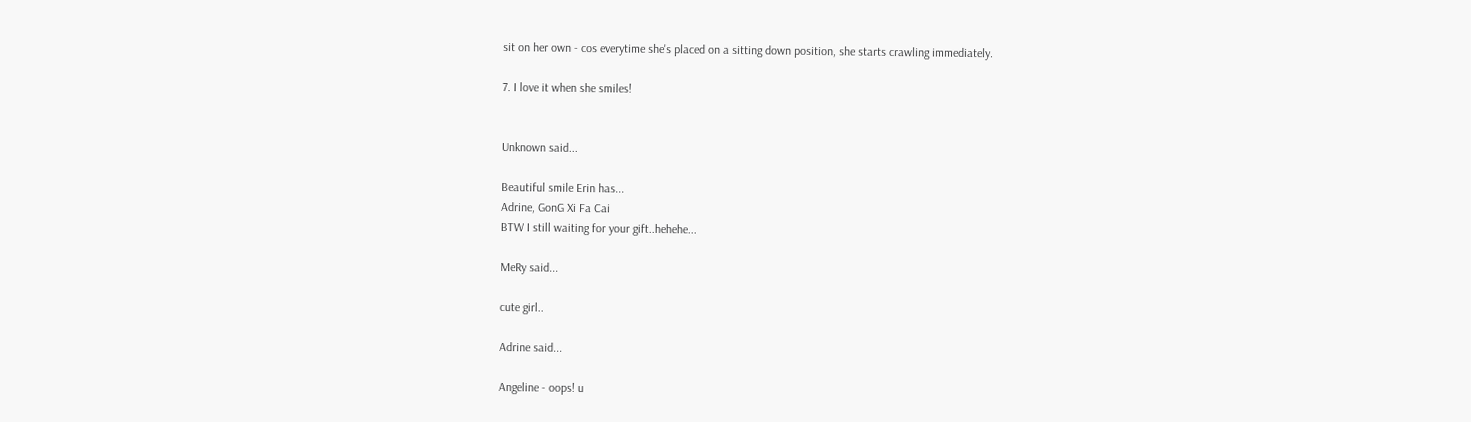sit on her own - cos everytime she's placed on a sitting down position, she starts crawling immediately.

7. I love it when she smiles!


Unknown said...

Beautiful smile Erin has...
Adrine, GonG Xi Fa Cai
BTW I still waiting for your gift..hehehe...

MeRy said...

cute girl..

Adrine said...

Angeline - oops! u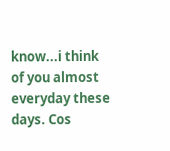know...i think of you almost everyday these days. Cos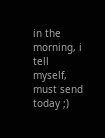in the morning, i tell myself, must send today ;)